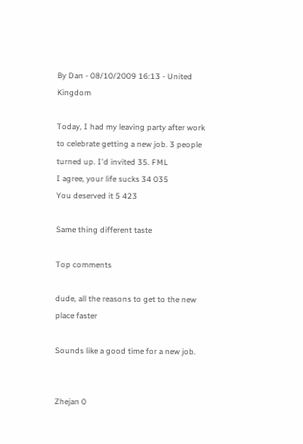By Dan - 08/10/2009 16:13 - United Kingdom

Today, I had my leaving party after work to celebrate getting a new job. 3 people turned up. I'd invited 35. FML
I agree, your life sucks 34 035
You deserved it 5 423

Same thing different taste

Top comments

dude, all the reasons to get to the new place faster

Sounds like a good time for a new job.


Zhejan 0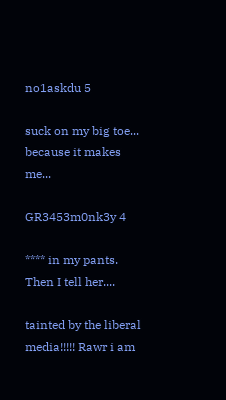no1askdu 5

suck on my big toe... because it makes me...

GR3453m0nk3y 4

**** in my pants. Then I tell her....

tainted by the liberal media!!!!! Rawr i am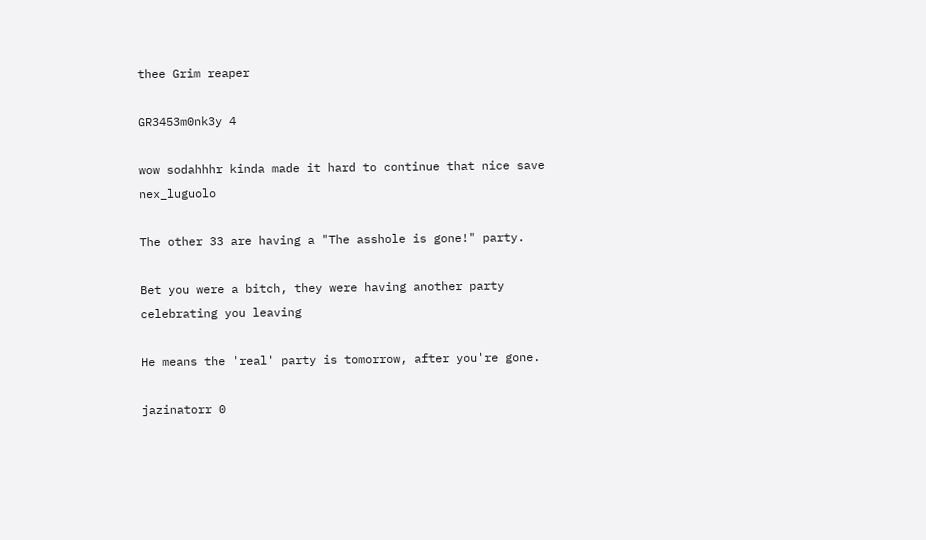thee Grim reaper

GR3453m0nk3y 4

wow sodahhhr kinda made it hard to continue that nice save nex_luguolo

The other 33 are having a "The asshole is gone!" party.

Bet you were a bitch, they were having another party celebrating you leaving

He means the 'real' party is tomorrow, after you're gone.

jazinatorr 0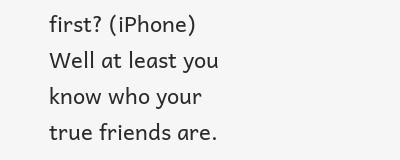first? (iPhone) Well at least you know who your true friends are.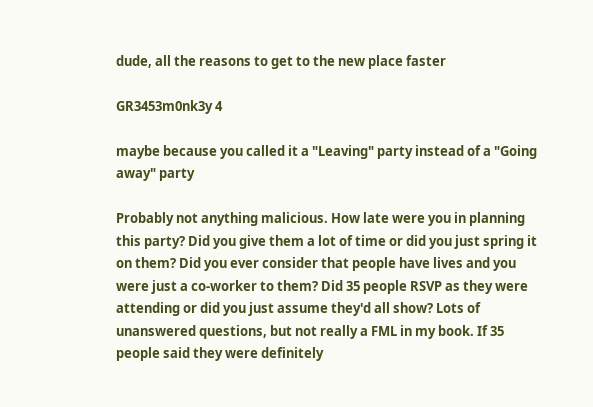dude, all the reasons to get to the new place faster

GR3453m0nk3y 4

maybe because you called it a "Leaving" party instead of a "Going away" party

Probably not anything malicious. How late were you in planning this party? Did you give them a lot of time or did you just spring it on them? Did you ever consider that people have lives and you were just a co-worker to them? Did 35 people RSVP as they were attending or did you just assume they'd all show? Lots of unanswered questions, but not really a FML in my book. If 35 people said they were definitely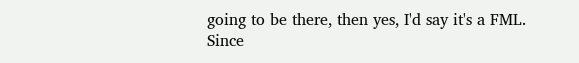going to be there, then yes, I'd say it's a FML. Since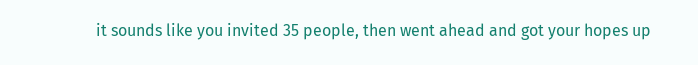it sounds like you invited 35 people, then went ahead and got your hopes up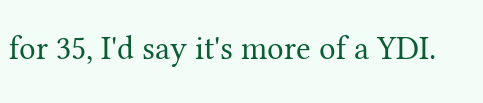for 35, I'd say it's more of a YDI.